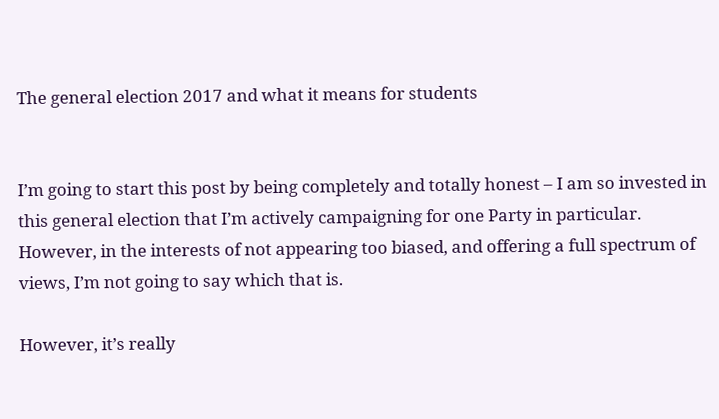The general election 2017 and what it means for students


I’m going to start this post by being completely and totally honest – I am so invested in this general election that I’m actively campaigning for one Party in particular. However, in the interests of not appearing too biased, and offering a full spectrum of views, I’m not going to say which that is.

However, it’s really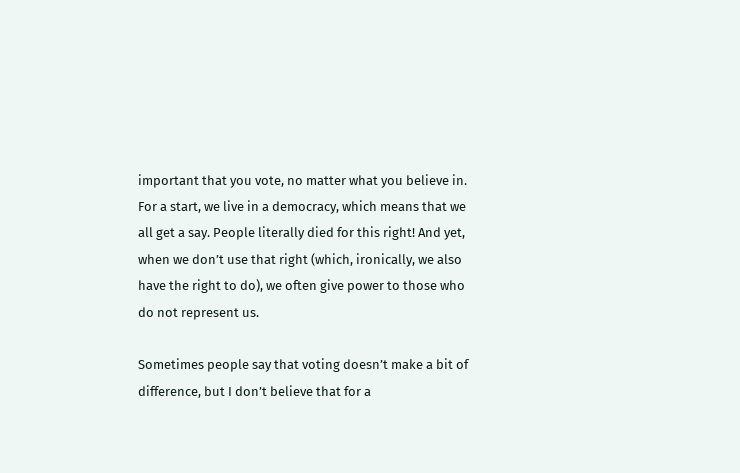important that you vote, no matter what you believe in. For a start, we live in a democracy, which means that we all get a say. People literally died for this right! And yet, when we don’t use that right (which, ironically, we also have the right to do), we often give power to those who do not represent us.

Sometimes people say that voting doesn’t make a bit of difference, but I don’t believe that for a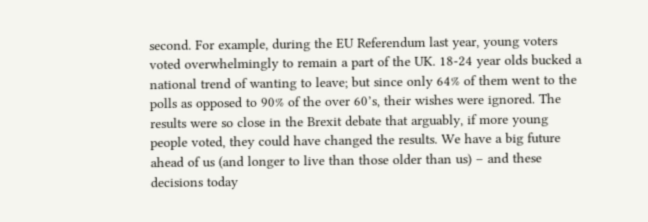second. For example, during the EU Referendum last year, young voters voted overwhelmingly to remain a part of the UK. 18-24 year olds bucked a national trend of wanting to leave; but since only 64% of them went to the polls as opposed to 90% of the over 60’s, their wishes were ignored. The results were so close in the Brexit debate that arguably, if more young people voted, they could have changed the results. We have a big future ahead of us (and longer to live than those older than us) – and these decisions today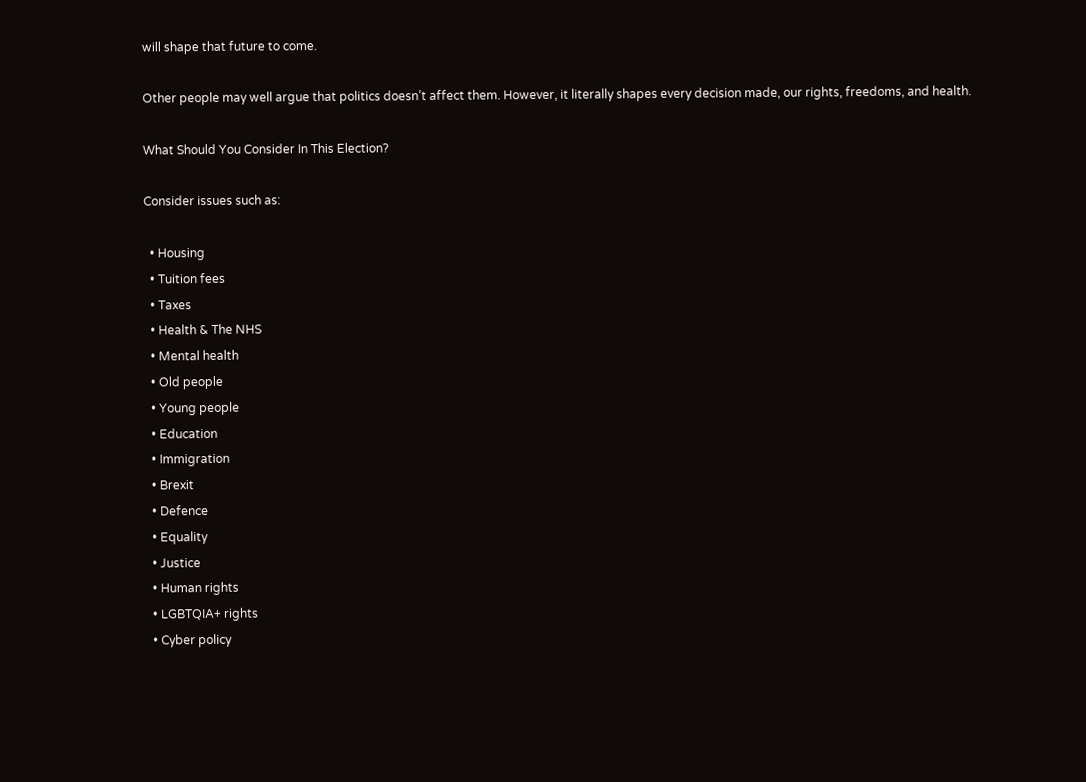will shape that future to come.

Other people may well argue that politics doesn’t affect them. However, it literally shapes every decision made, our rights, freedoms, and health.

What Should You Consider In This Election?

Consider issues such as:

  • Housing
  • Tuition fees
  • Taxes
  • Health & The NHS
  • Mental health
  • Old people
  • Young people
  • Education
  • Immigration
  • Brexit
  • Defence
  • Equality
  • Justice
  • Human rights
  • LGBTQIA+ rights
  • Cyber policy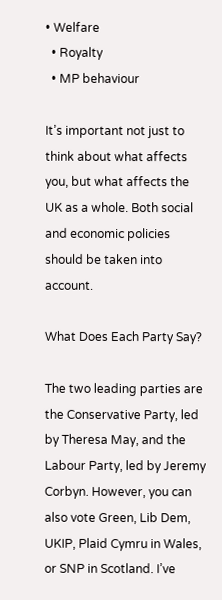• Welfare
  • Royalty
  • MP behaviour

It’s important not just to think about what affects you, but what affects the UK as a whole. Both social and economic policies should be taken into account.

What Does Each Party Say?

The two leading parties are the Conservative Party, led by Theresa May, and the Labour Party, led by Jeremy Corbyn. However, you can also vote Green, Lib Dem, UKIP, Plaid Cymru in Wales, or SNP in Scotland. I’ve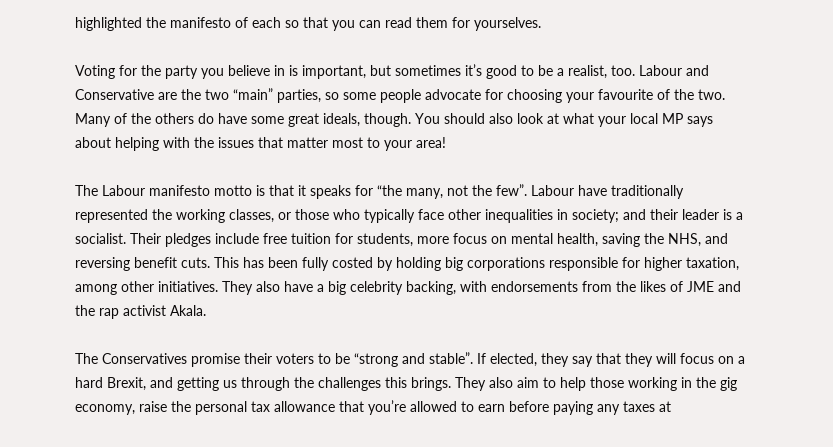highlighted the manifesto of each so that you can read them for yourselves.

Voting for the party you believe in is important, but sometimes it’s good to be a realist, too. Labour and Conservative are the two “main” parties, so some people advocate for choosing your favourite of the two. Many of the others do have some great ideals, though. You should also look at what your local MP says about helping with the issues that matter most to your area!

The Labour manifesto motto is that it speaks for “the many, not the few”. Labour have traditionally represented the working classes, or those who typically face other inequalities in society; and their leader is a socialist. Their pledges include free tuition for students, more focus on mental health, saving the NHS, and reversing benefit cuts. This has been fully costed by holding big corporations responsible for higher taxation, among other initiatives. They also have a big celebrity backing, with endorsements from the likes of JME and the rap activist Akala.

The Conservatives promise their voters to be “strong and stable”. If elected, they say that they will focus on a hard Brexit, and getting us through the challenges this brings. They also aim to help those working in the gig economy, raise the personal tax allowance that you’re allowed to earn before paying any taxes at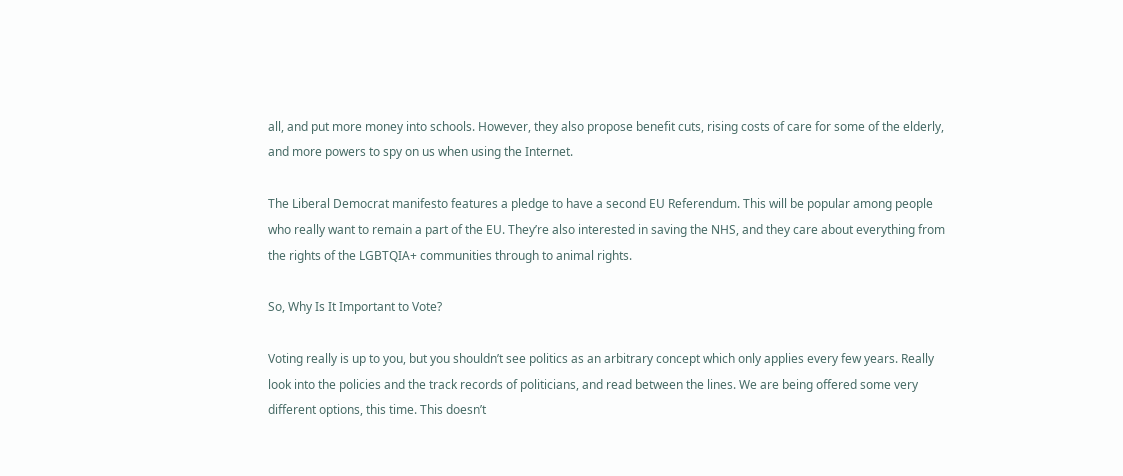all, and put more money into schools. However, they also propose benefit cuts, rising costs of care for some of the elderly, and more powers to spy on us when using the Internet.

The Liberal Democrat manifesto features a pledge to have a second EU Referendum. This will be popular among people who really want to remain a part of the EU. They’re also interested in saving the NHS, and they care about everything from the rights of the LGBTQIA+ communities through to animal rights.

So, Why Is It Important to Vote?

Voting really is up to you, but you shouldn’t see politics as an arbitrary concept which only applies every few years. Really look into the policies and the track records of politicians, and read between the lines. We are being offered some very different options, this time. This doesn’t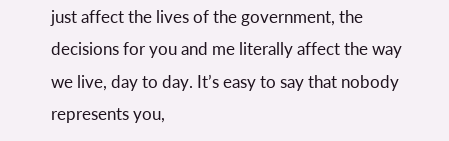just affect the lives of the government, the decisions for you and me literally affect the way we live, day to day. It’s easy to say that nobody represents you,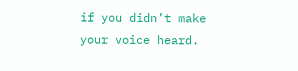if you didn’t make your voice heard.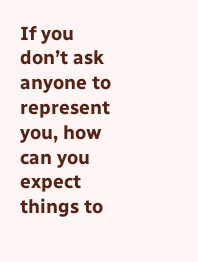If you don’t ask anyone to represent you, how can you expect things to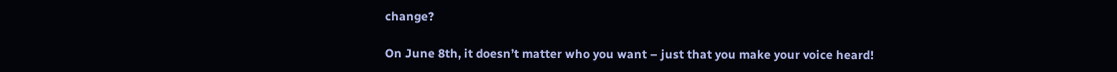change?

On June 8th, it doesn’t matter who you want – just that you make your voice heard!